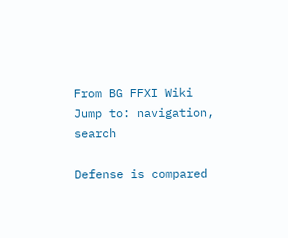From BG FFXI Wiki
Jump to: navigation, search

Defense is compared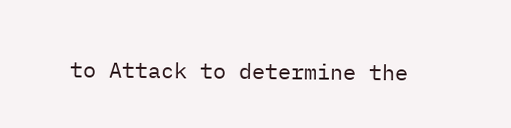to Attack to determine the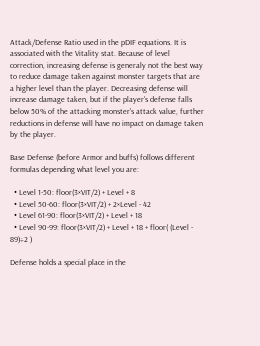Attack/Defense Ratio used in the pDIF equations. It is associated with the Vitality stat. Because of level correction, increasing defense is generaly not the best way to reduce damage taken against monster targets that are a higher level than the player. Decreasing defense will increase damage taken, but if the player's defense falls below 50% of the attacking monster's attack value, further reductions in defense will have no impact on damage taken by the player.

Base Defense (before Armor and buffs) follows different formulas depending what level you are:

  • Level 1-50: floor(3×VIT/2) + Level + 8
  • Level 50-60: floor(3×VIT/2) + 2×Level - 42
  • Level 61-90: floor(3×VIT/2) + Level + 18
  • Level 90-99: floor(3×VIT/2) + Level + 18 + floor( (Level - 89)÷2 )

Defense holds a special place in the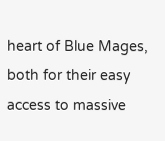heart of Blue Mages, both for their easy access to massive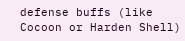defense buffs (like Cocoon or Harden Shell)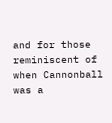and for those reminiscent of when Cannonball was a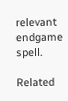relevant endgame spell.

Related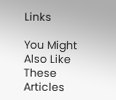Links

You Might Also Like These Articles